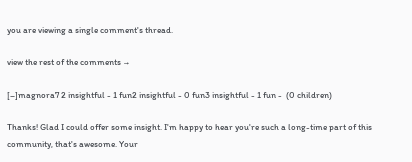you are viewing a single comment's thread.

view the rest of the comments →

[–]magnora7 2 insightful - 1 fun2 insightful - 0 fun3 insightful - 1 fun -  (0 children)

Thanks! Glad I could offer some insight. I'm happy to hear you're such a long-time part of this community, that's awesome. Your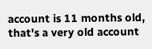account is 11 months old, that's a very old account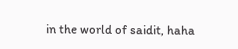in the world of saidit, haha